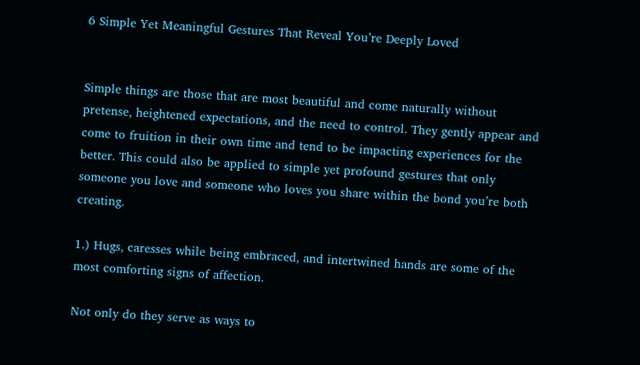6 Simple Yet Meaningful Gestures That Reveal You’re Deeply Loved


Simple things are those that are most beautiful and come naturally without pretense, heightened expectations, and the need to control. They gently appear and come to fruition in their own time and tend to be impacting experiences for the better. This could also be applied to simple yet profound gestures that only someone you love and someone who loves you share within the bond you’re both creating.

1.) Hugs, caresses while being embraced, and intertwined hands are some of the most comforting signs of affection.

Not only do they serve as ways to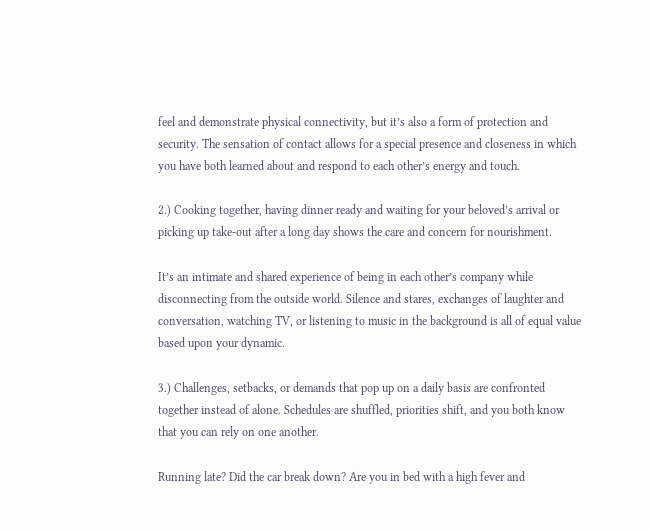feel and demonstrate physical connectivity, but it’s also a form of protection and security. The sensation of contact allows for a special presence and closeness in which you have both learned about and respond to each other’s energy and touch.

2.) Cooking together, having dinner ready and waiting for your beloved’s arrival or picking up take-out after a long day shows the care and concern for nourishment.

It’s an intimate and shared experience of being in each other’s company while disconnecting from the outside world. Silence and stares, exchanges of laughter and conversation, watching TV, or listening to music in the background is all of equal value based upon your dynamic.

3.) Challenges, setbacks, or demands that pop up on a daily basis are confronted together instead of alone. Schedules are shuffled, priorities shift, and you both know that you can rely on one another.

Running late? Did the car break down? Are you in bed with a high fever and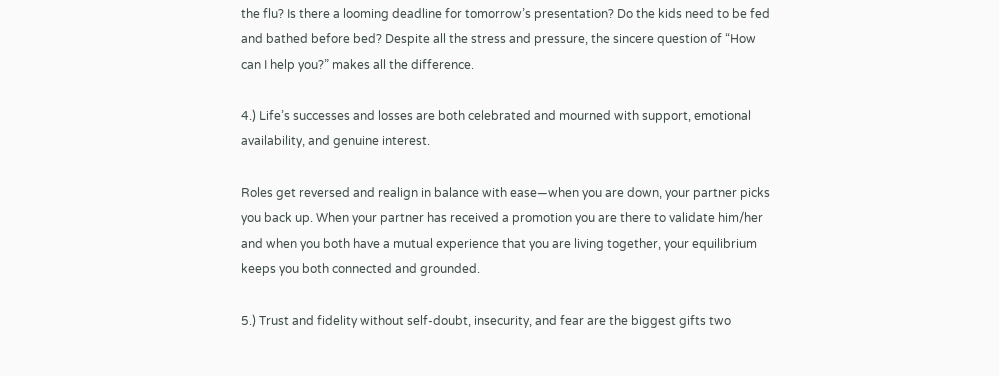the flu? Is there a looming deadline for tomorrow’s presentation? Do the kids need to be fed and bathed before bed? Despite all the stress and pressure, the sincere question of “How can I help you?” makes all the difference.

4.) Life’s successes and losses are both celebrated and mourned with support, emotional availability, and genuine interest.

Roles get reversed and realign in balance with ease—when you are down, your partner picks you back up. When your partner has received a promotion you are there to validate him/her and when you both have a mutual experience that you are living together, your equilibrium keeps you both connected and grounded.

5.) Trust and fidelity without self-doubt, insecurity, and fear are the biggest gifts two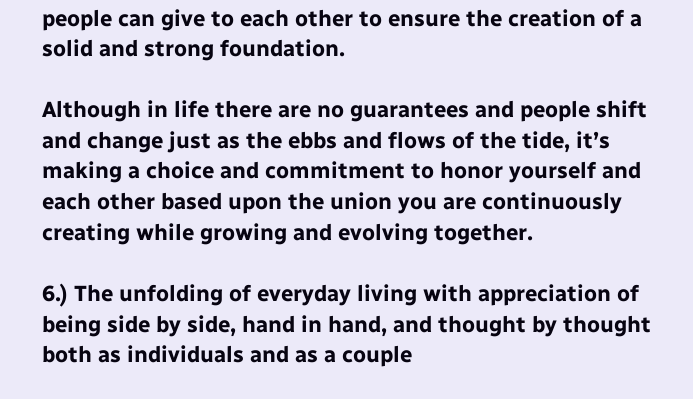people can give to each other to ensure the creation of a solid and strong foundation.

Although in life there are no guarantees and people shift and change just as the ebbs and flows of the tide, it’s making a choice and commitment to honor yourself and each other based upon the union you are continuously creating while growing and evolving together.

6.) The unfolding of everyday living with appreciation of being side by side, hand in hand, and thought by thought both as individuals and as a couple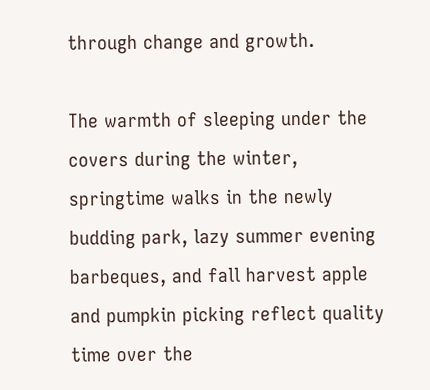through change and growth.

The warmth of sleeping under the covers during the winter, springtime walks in the newly budding park, lazy summer evening barbeques, and fall harvest apple and pumpkin picking reflect quality time over the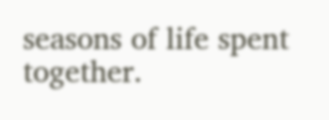seasons of life spent together.